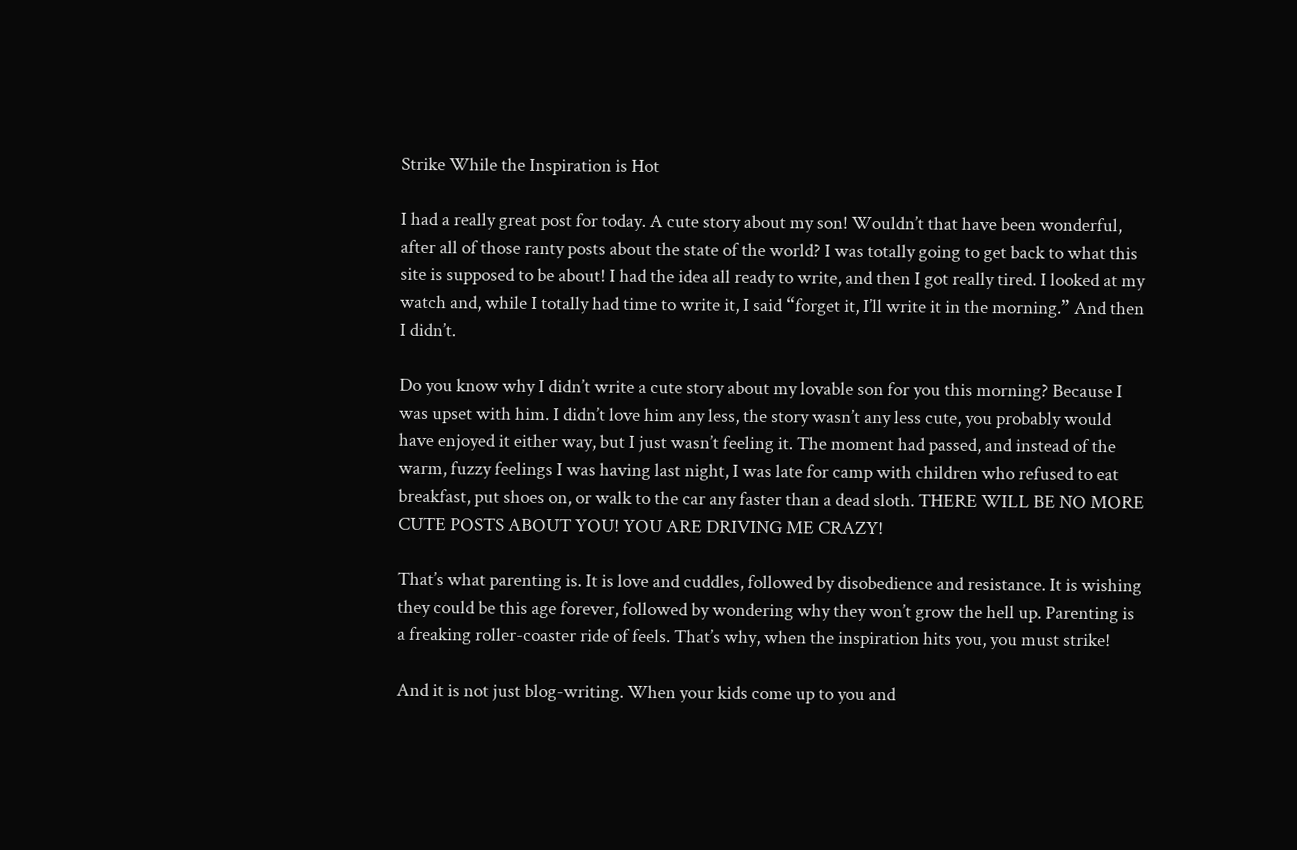Strike While the Inspiration is Hot

I had a really great post for today. A cute story about my son! Wouldn’t that have been wonderful, after all of those ranty posts about the state of the world? I was totally going to get back to what this site is supposed to be about! I had the idea all ready to write, and then I got really tired. I looked at my watch and, while I totally had time to write it, I said “forget it, I’ll write it in the morning.” And then I didn’t.

Do you know why I didn’t write a cute story about my lovable son for you this morning? Because I was upset with him. I didn’t love him any less, the story wasn’t any less cute, you probably would have enjoyed it either way, but I just wasn’t feeling it. The moment had passed, and instead of the warm, fuzzy feelings I was having last night, I was late for camp with children who refused to eat breakfast, put shoes on, or walk to the car any faster than a dead sloth. THERE WILL BE NO MORE CUTE POSTS ABOUT YOU! YOU ARE DRIVING ME CRAZY!

That’s what parenting is. It is love and cuddles, followed by disobedience and resistance. It is wishing they could be this age forever, followed by wondering why they won’t grow the hell up. Parenting is a freaking roller-coaster ride of feels. That’s why, when the inspiration hits you, you must strike!

And it is not just blog-writing. When your kids come up to you and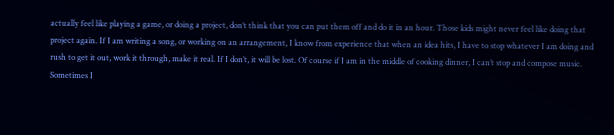actually feel like playing a game, or doing a project, don’t think that you can put them off and do it in an hour. Those kids might never feel like doing that project again. If I am writing a song, or working on an arrangement, I know from experience that when an idea hits, I have to stop whatever I am doing and rush to get it out, work it through, make it real. If I don’t, it will be lost. Of course if I am in the middle of cooking dinner, I can’t stop and compose music. Sometimes I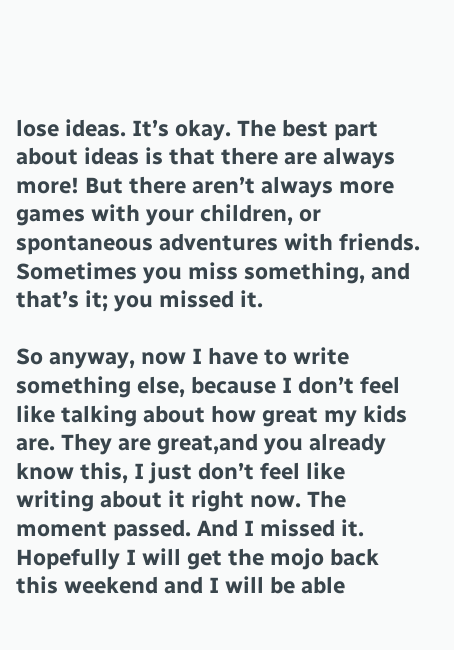lose ideas. It’s okay. The best part about ideas is that there are always more! But there aren’t always more games with your children, or spontaneous adventures with friends. Sometimes you miss something, and that’s it; you missed it.

So anyway, now I have to write something else, because I don’t feel like talking about how great my kids are. They are great,and you already know this, I just don’t feel like writing about it right now. The moment passed. And I missed it. Hopefully I will get the mojo back this weekend and I will be able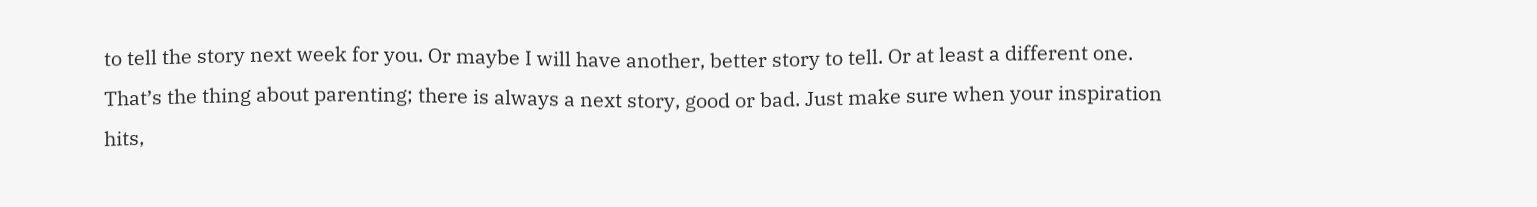to tell the story next week for you. Or maybe I will have another, better story to tell. Or at least a different one. That’s the thing about parenting; there is always a next story, good or bad. Just make sure when your inspiration hits,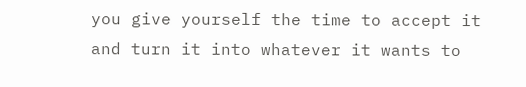you give yourself the time to accept it and turn it into whatever it wants to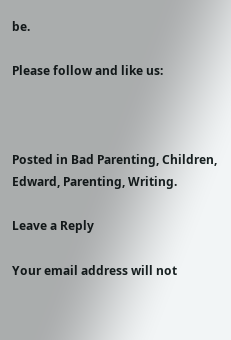be.

Please follow and like us:



Posted in Bad Parenting, Children, Edward, Parenting, Writing.

Leave a Reply

Your email address will not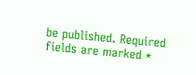be published. Required fields are marked *